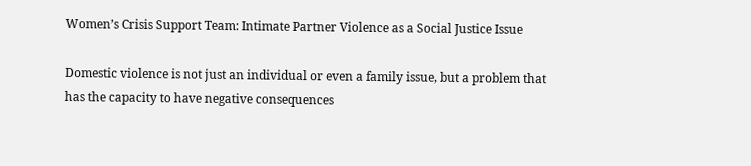Women’s Crisis Support Team: Intimate Partner Violence as a Social Justice Issue

Domestic violence is not just an individual or even a family issue, but a problem that has the capacity to have negative consequences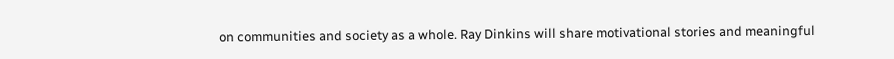on communities and society as a whole. Ray Dinkins will share motivational stories and meaningful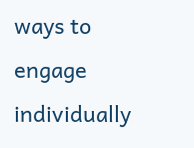ways to engage individually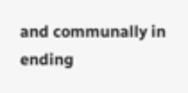and communally in ending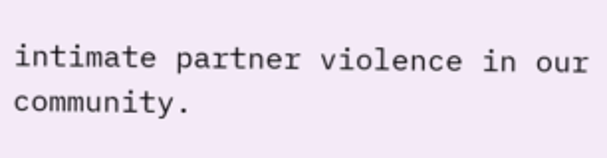intimate partner violence in our community.